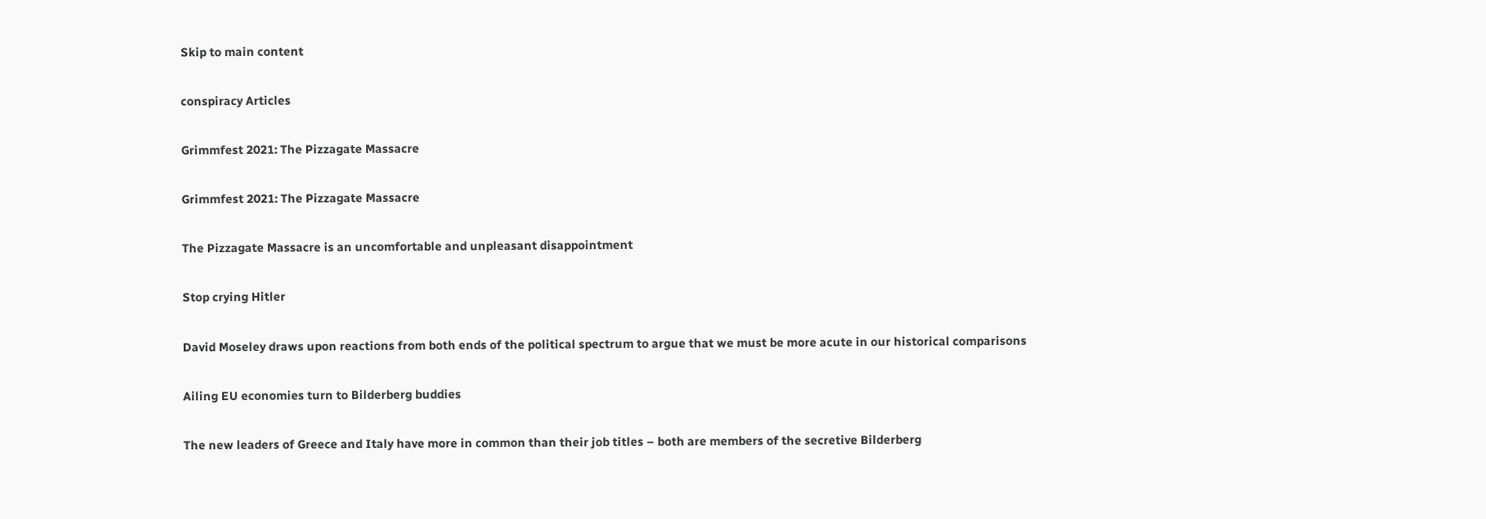Skip to main content

conspiracy Articles

Grimmfest 2021: The Pizzagate Massacre

Grimmfest 2021: The Pizzagate Massacre

The Pizzagate Massacre is an uncomfortable and unpleasant disappointment

Stop crying Hitler

David Moseley draws upon reactions from both ends of the political spectrum to argue that we must be more acute in our historical comparisons

Ailing EU economies turn to Bilderberg buddies

The new leaders of Greece and Italy have more in common than their job titles – both are members of the secretive Bilderberg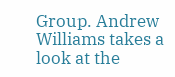Group. Andrew Williams takes a look at the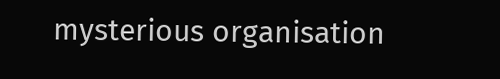mysterious organisation